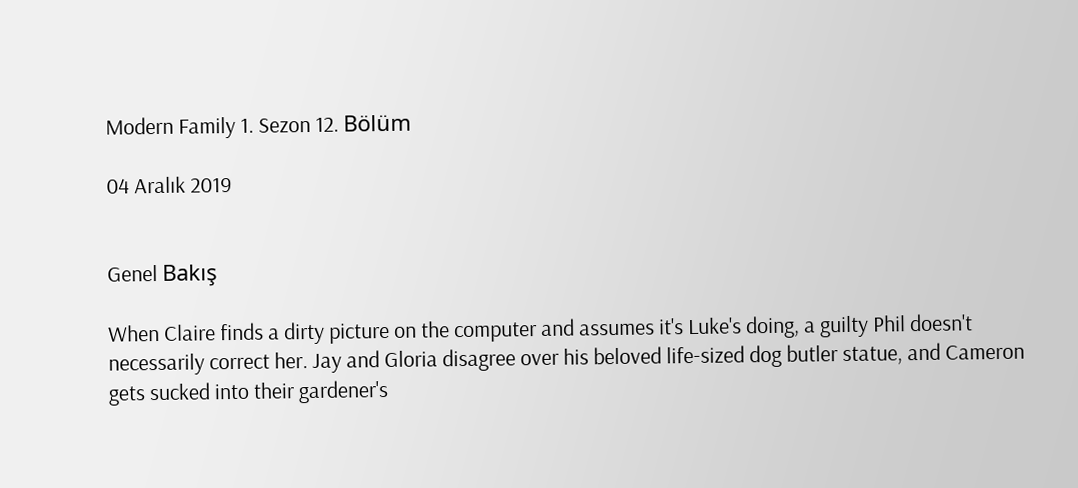Modern Family 1. Sezon 12. Bölüm

04 Aralık 2019


Genel Bakış

When Claire finds a dirty picture on the computer and assumes it's Luke's doing, a guilty Phil doesn't necessarily correct her. Jay and Gloria disagree over his beloved life-sized dog butler statue, and Cameron gets sucked into their gardener's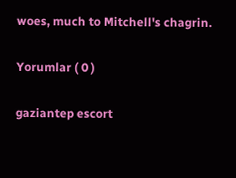woes, much to Mitchell's chagrin.

Yorumlar ( 0 )

gaziantep escort